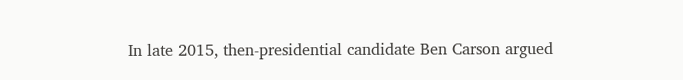In late 2015, then-presidential candidate Ben Carson argued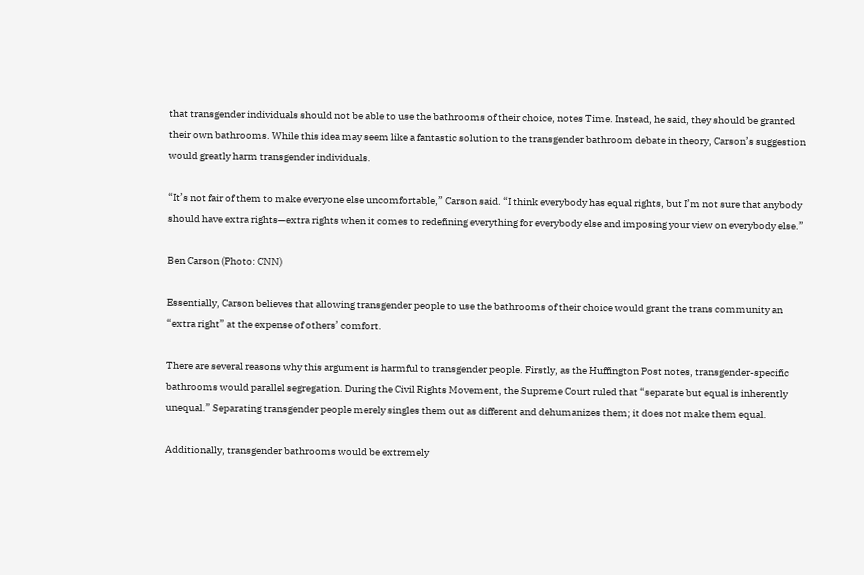that transgender individuals should not be able to use the bathrooms of their choice, notes Time. Instead, he said, they should be granted their own bathrooms. While this idea may seem like a fantastic solution to the transgender bathroom debate in theory, Carson’s suggestion would greatly harm transgender individuals.

“It’s not fair of them to make everyone else uncomfortable,” Carson said. “I think everybody has equal rights, but I’m not sure that anybody should have extra rights—extra rights when it comes to redefining everything for everybody else and imposing your view on everybody else.”

Ben Carson (Photo: CNN)

Essentially, Carson believes that allowing transgender people to use the bathrooms of their choice would grant the trans community an “extra right” at the expense of others’ comfort.

There are several reasons why this argument is harmful to transgender people. Firstly, as the Huffington Post notes, transgender-specific bathrooms would parallel segregation. During the Civil Rights Movement, the Supreme Court ruled that “separate but equal is inherently unequal.” Separating transgender people merely singles them out as different and dehumanizes them; it does not make them equal.

Additionally, transgender bathrooms would be extremely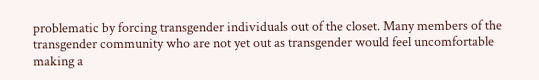problematic by forcing transgender individuals out of the closet. Many members of the transgender community who are not yet out as transgender would feel uncomfortable making a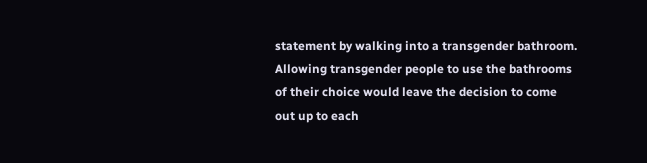statement by walking into a transgender bathroom. Allowing transgender people to use the bathrooms of their choice would leave the decision to come out up to each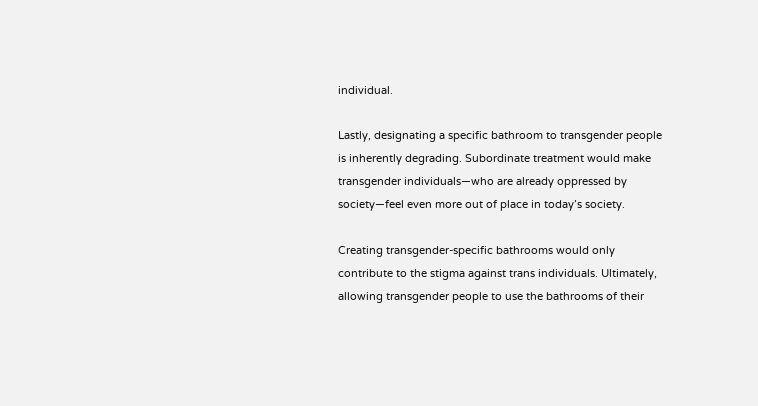individual.

Lastly, designating a specific bathroom to transgender people is inherently degrading. Subordinate treatment would make transgender individuals—who are already oppressed by society—feel even more out of place in today’s society.

Creating transgender-specific bathrooms would only contribute to the stigma against trans individuals. Ultimately, allowing transgender people to use the bathrooms of their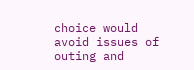choice would avoid issues of outing and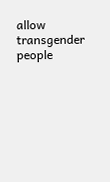allow transgender people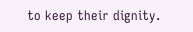to keep their dignity.